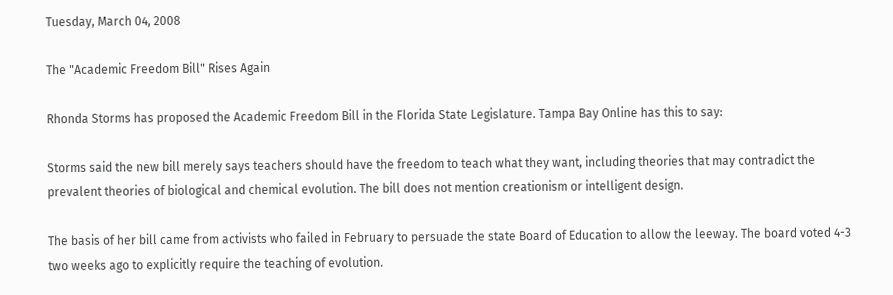Tuesday, March 04, 2008

The "Academic Freedom Bill" Rises Again

Rhonda Storms has proposed the Academic Freedom Bill in the Florida State Legislature. Tampa Bay Online has this to say:

Storms said the new bill merely says teachers should have the freedom to teach what they want, including theories that may contradict the prevalent theories of biological and chemical evolution. The bill does not mention creationism or intelligent design.

The basis of her bill came from activists who failed in February to persuade the state Board of Education to allow the leeway. The board voted 4-3 two weeks ago to explicitly require the teaching of evolution.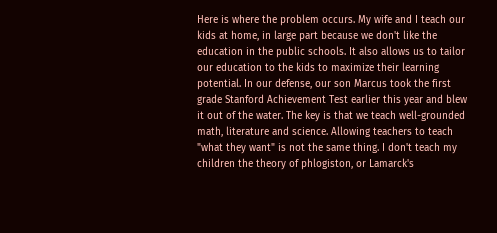Here is where the problem occurs. My wife and I teach our kids at home, in large part because we don't like the education in the public schools. It also allows us to tailor our education to the kids to maximize their learning potential. In our defense, our son Marcus took the first grade Stanford Achievement Test earlier this year and blew it out of the water. The key is that we teach well-grounded math, literature and science. Allowing teachers to teach "what they want" is not the same thing. I don't teach my children the theory of phlogiston, or Lamarck's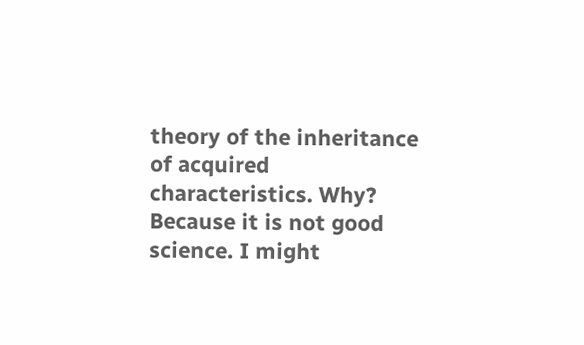theory of the inheritance of acquired characteristics. Why? Because it is not good science. I might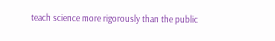teach science more rigorously than the public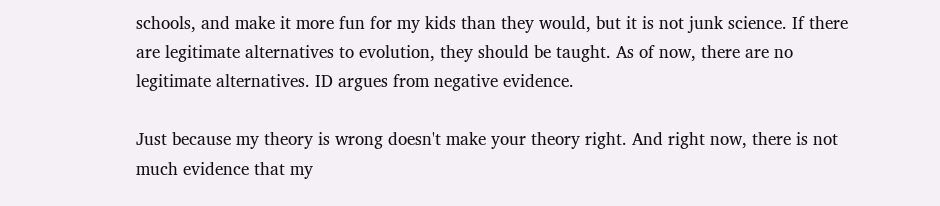schools, and make it more fun for my kids than they would, but it is not junk science. If there are legitimate alternatives to evolution, they should be taught. As of now, there are no legitimate alternatives. ID argues from negative evidence.

Just because my theory is wrong doesn't make your theory right. And right now, there is not much evidence that my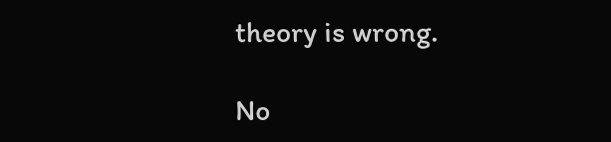theory is wrong.

No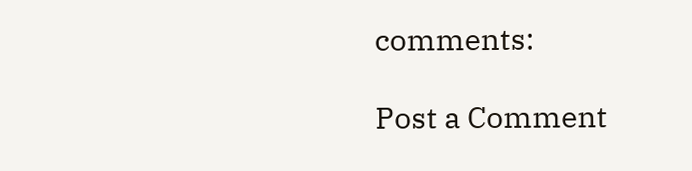comments:

Post a Comment